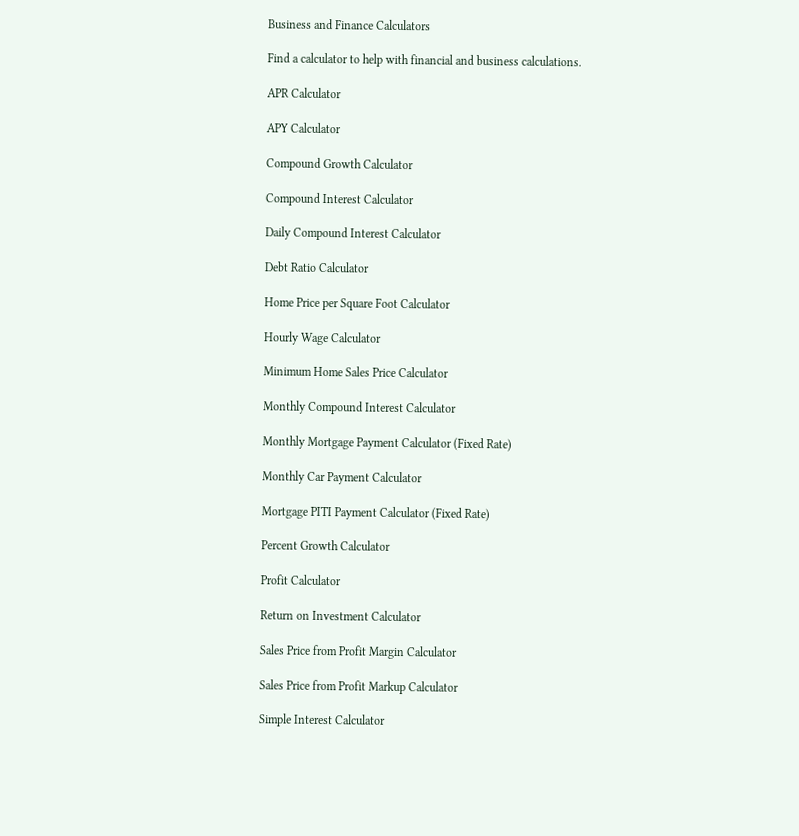Business and Finance Calculators

Find a calculator to help with financial and business calculations.

APR Calculator

APY Calculator

Compound Growth Calculator

Compound Interest Calculator

Daily Compound Interest Calculator

Debt Ratio Calculator

Home Price per Square Foot Calculator

Hourly Wage Calculator

Minimum Home Sales Price Calculator

Monthly Compound Interest Calculator

Monthly Mortgage Payment Calculator (Fixed Rate)

Monthly Car Payment Calculator

Mortgage PITI Payment Calculator (Fixed Rate)

Percent Growth Calculator

Profit Calculator

Return on Investment Calculator

Sales Price from Profit Margin Calculator

Sales Price from Profit Markup Calculator

Simple Interest Calculator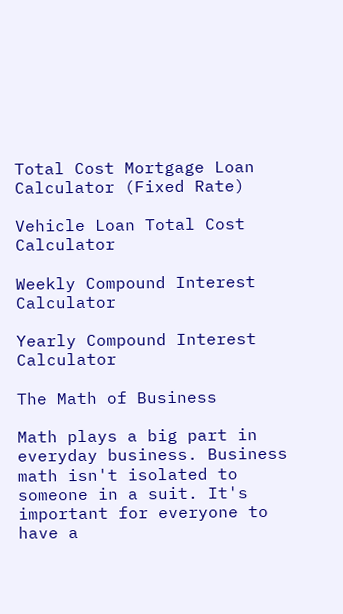Total Cost Mortgage Loan Calculator (Fixed Rate)

Vehicle Loan Total Cost Calculator

Weekly Compound Interest Calculator

Yearly Compound Interest Calculator

The Math of Business

Math plays a big part in everyday business. Business math isn't isolated to someone in a suit. It's important for everyone to have a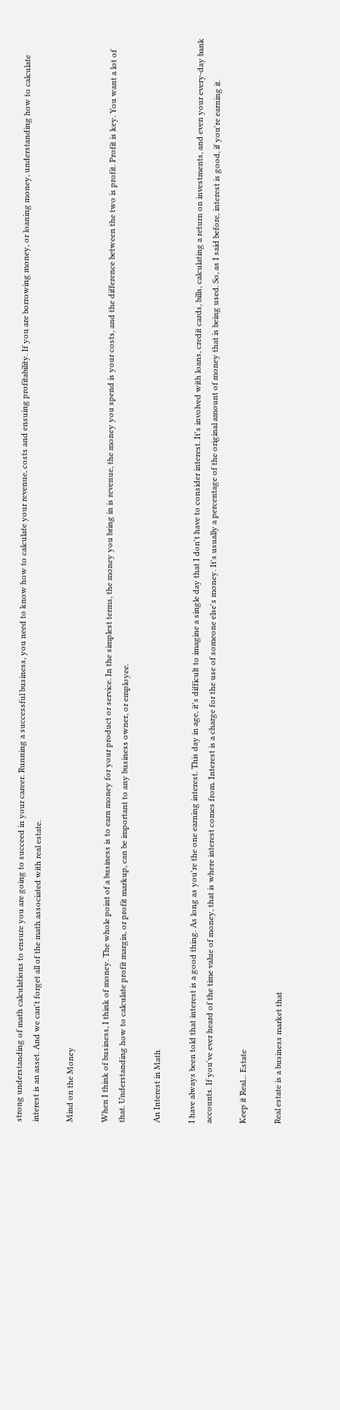strong understanding of math calculations to ensure you are going to succeed in your career. Running a successful business, you need to know how to calculate your revenue, costs and ensuing profitability. If you are borrowing money, or loaning money, understanding how to calculate interest is an asset. And we can't forget all of the math associated with real estate.

Mind on the Money

When I think of business, I think of money. The whole point of a business is to earn money for your product or service. In the simplest terms, the money you bring in is revenue, the money you spend is your costs, and the difference between the two is profit. Profit is key. You want a lot of that. Understanding how to calculate profit margin, or profit markup, can be important to any business owner, or employee.

An Interest in Math

I have always been told that interest is a good thing. As long as you're the one earning interest. This day in age, it's difficult to imagine a single day that I don't have to consider interest. It's involved with loans, credit cards, bills, calculating a return on investments, and even your every-day bank accounts. If you've ever heard of the time value of money, that is where interest comes from. Interest is a charge for the use of someone else's money. It's usually a percentage of the original amount of money that is being used. So, as I said before, interest is good, if you're earning it.

Keep it Real... Estate

Real estate is a business market that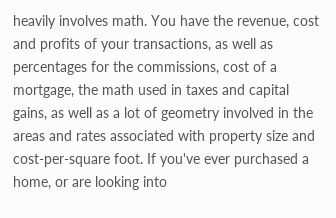heavily involves math. You have the revenue, cost and profits of your transactions, as well as percentages for the commissions, cost of a mortgage, the math used in taxes and capital gains, as well as a lot of geometry involved in the areas and rates associated with property size and cost-per-square foot. If you've ever purchased a home, or are looking into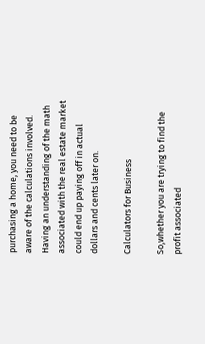purchasing a home, you need to be aware of the calculations involved. Having an understanding of the math associated with the real estate market could end up paying off in actual dollars and cents later on.

Calculators for Business

So,whether you are trying to find the profit associated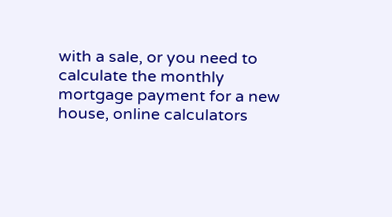with a sale, or you need to calculate the monthly mortgage payment for a new house, online calculators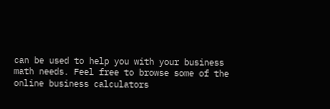can be used to help you with your business math needs. Feel free to browse some of the online business calculators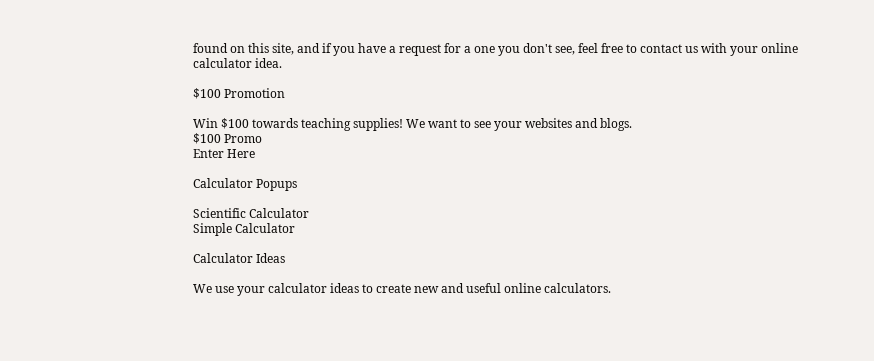found on this site, and if you have a request for a one you don't see, feel free to contact us with your online calculator idea.

$100 Promotion

Win $100 towards teaching supplies! We want to see your websites and blogs.
$100 Promo
Enter Here

Calculator Popups

Scientific Calculator
Simple Calculator

Calculator Ideas

We use your calculator ideas to create new and useful online calculators.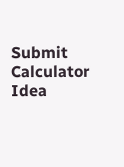Submit Calculator Idea